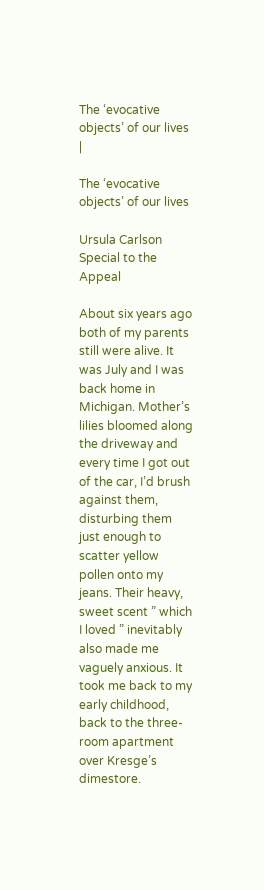The ‘evocative objects’ of our lives |

The ‘evocative objects’ of our lives

Ursula Carlson
Special to the Appeal

About six years ago both of my parents still were alive. It was July and I was back home in Michigan. Mother’s lilies bloomed along the driveway and every time I got out of the car, I’d brush against them, disturbing them just enough to scatter yellow pollen onto my jeans. Their heavy, sweet scent ” which I loved ” inevitably also made me vaguely anxious. It took me back to my early childhood, back to the three-room apartment over Kresge’s dimestore.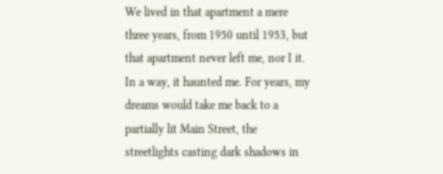We lived in that apartment a mere three years, from 1950 until 1953, but that apartment never left me, nor I it. In a way, it haunted me. For years, my dreams would take me back to a partially lit Main Street, the streetlights casting dark shadows in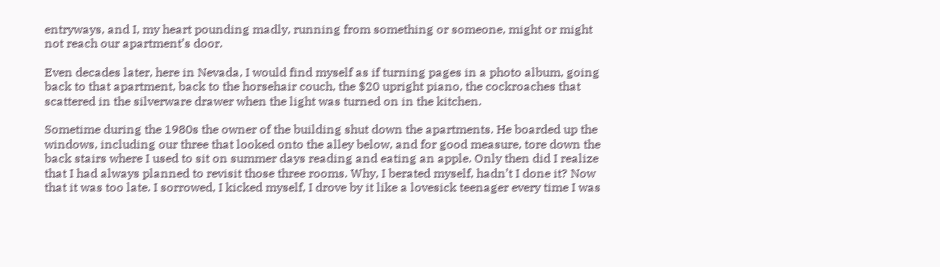entryways, and I, my heart pounding madly, running from something or someone, might or might not reach our apartment’s door.

Even decades later, here in Nevada, I would find myself as if turning pages in a photo album, going back to that apartment, back to the horsehair couch, the $20 upright piano, the cockroaches that scattered in the silverware drawer when the light was turned on in the kitchen.

Sometime during the 1980s the owner of the building shut down the apartments. He boarded up the windows, including our three that looked onto the alley below, and for good measure, tore down the back stairs where I used to sit on summer days reading and eating an apple. Only then did I realize that I had always planned to revisit those three rooms. Why, I berated myself, hadn’t I done it? Now that it was too late. I sorrowed, I kicked myself, I drove by it like a lovesick teenager every time I was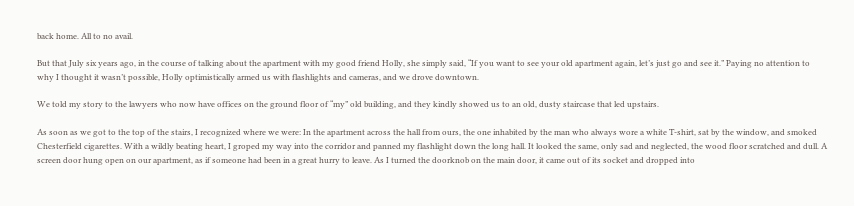back home. All to no avail.

But that July six years ago, in the course of talking about the apartment with my good friend Holly, she simply said, “If you want to see your old apartment again, let’s just go and see it.” Paying no attention to why I thought it wasn’t possible, Holly optimistically armed us with flashlights and cameras, and we drove downtown.

We told my story to the lawyers who now have offices on the ground floor of “my” old building, and they kindly showed us to an old, dusty staircase that led upstairs.

As soon as we got to the top of the stairs, I recognized where we were: In the apartment across the hall from ours, the one inhabited by the man who always wore a white T-shirt, sat by the window, and smoked Chesterfield cigarettes. With a wildly beating heart, I groped my way into the corridor and panned my flashlight down the long hall. It looked the same, only sad and neglected, the wood floor scratched and dull. A screen door hung open on our apartment, as if someone had been in a great hurry to leave. As I turned the doorknob on the main door, it came out of its socket and dropped into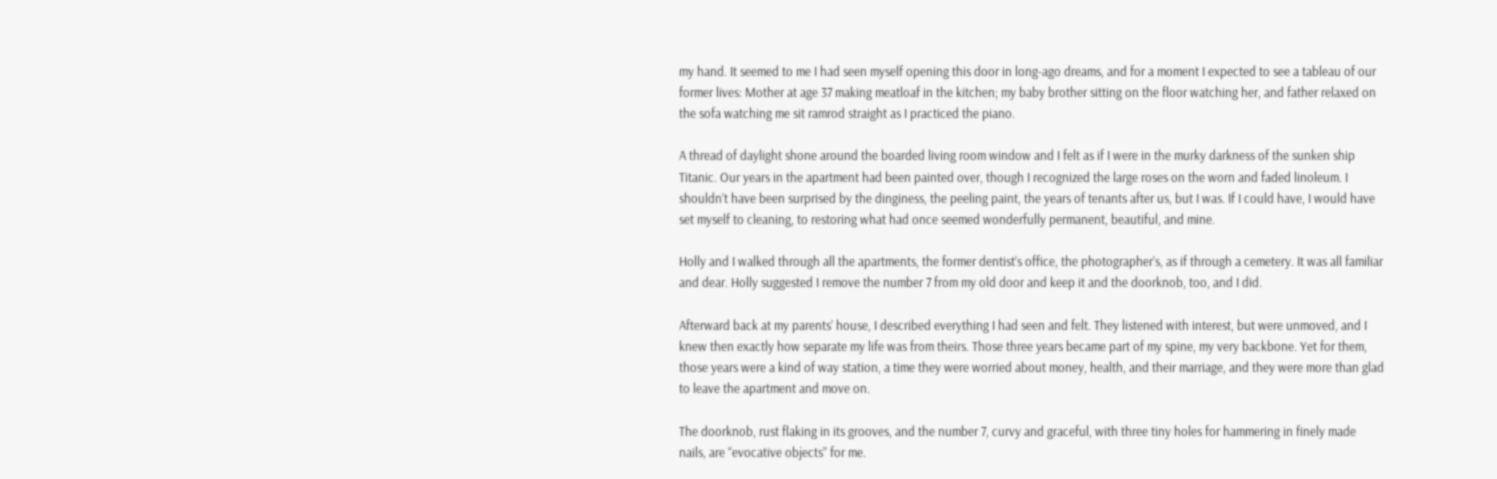my hand. It seemed to me I had seen myself opening this door in long-ago dreams, and for a moment I expected to see a tableau of our former lives: Mother at age 37 making meatloaf in the kitchen; my baby brother sitting on the floor watching her, and father relaxed on the sofa watching me sit ramrod straight as I practiced the piano.

A thread of daylight shone around the boarded living room window and I felt as if I were in the murky darkness of the sunken ship Titanic. Our years in the apartment had been painted over, though I recognized the large roses on the worn and faded linoleum. I shouldn’t have been surprised by the dinginess, the peeling paint, the years of tenants after us, but I was. If I could have, I would have set myself to cleaning, to restoring what had once seemed wonderfully permanent, beautiful, and mine.

Holly and I walked through all the apartments, the former dentist’s office, the photographer’s, as if through a cemetery. It was all familiar and dear. Holly suggested I remove the number 7 from my old door and keep it and the doorknob, too, and I did.

Afterward back at my parents’ house, I described everything I had seen and felt. They listened with interest, but were unmoved, and I knew then exactly how separate my life was from theirs. Those three years became part of my spine, my very backbone. Yet for them, those years were a kind of way station, a time they were worried about money, health, and their marriage, and they were more than glad to leave the apartment and move on.

The doorknob, rust flaking in its grooves, and the number 7, curvy and graceful, with three tiny holes for hammering in finely made nails, are “evocative objects” for me.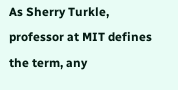As Sherry Turkle, professor at MIT defines the term, any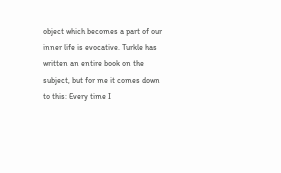object which becomes a part of our inner life is evocative. Turkle has written an entire book on the subject, but for me it comes down to this: Every time I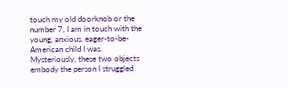touch my old doorknob or the number 7, I am in touch with the young, anxious, eager-to-be-American child I was. Mysteriously, these two objects embody the person I struggled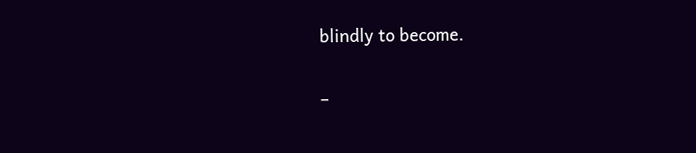blindly to become.

–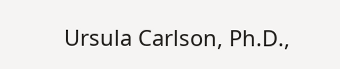Ursula Carlson, Ph.D.,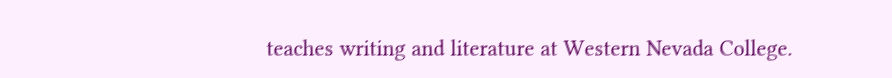teaches writing and literature at Western Nevada College.